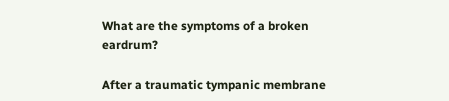What are the symptoms of a broken eardrum?

After a traumatic tympanic membrane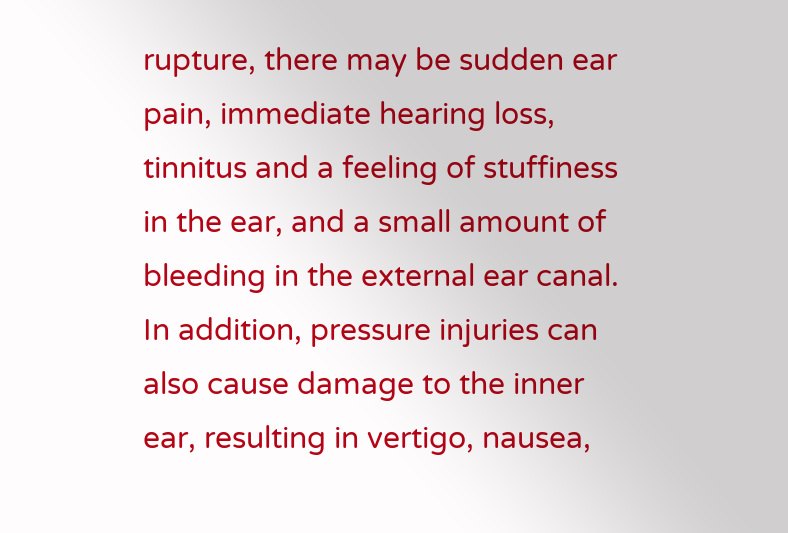rupture, there may be sudden ear pain, immediate hearing loss, tinnitus and a feeling of stuffiness in the ear, and a small amount of bleeding in the external ear canal. In addition, pressure injuries can also cause damage to the inner ear, resulting in vertigo, nausea,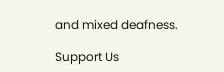and mixed deafness.

Support Us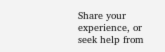Share your experience, or seek help from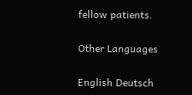fellow patients.

Other Languages

English Deutsch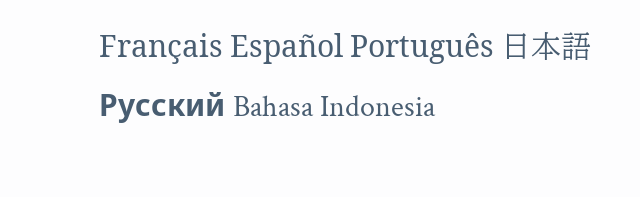Français Español Português 日本語 Русский Bahasa Indonesia